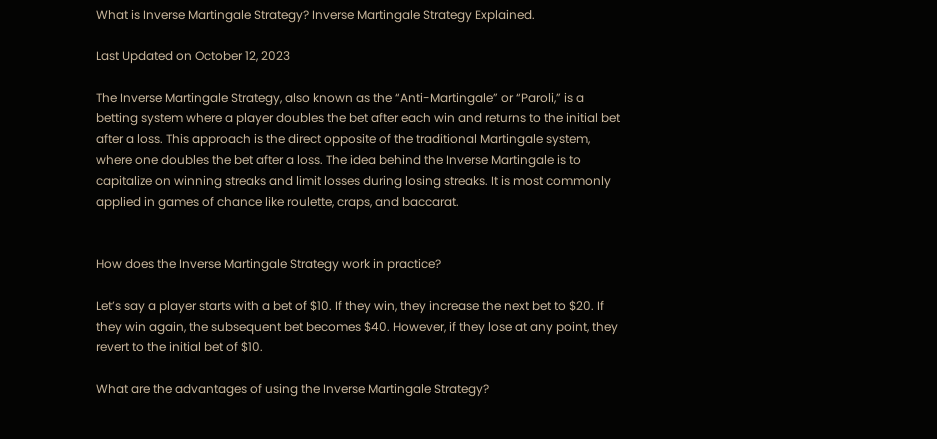What is Inverse Martingale Strategy? Inverse Martingale Strategy Explained.

Last Updated on October 12, 2023

The Inverse Martingale Strategy, also known as the “Anti-Martingale” or “Paroli,” is a betting system where a player doubles the bet after each win and returns to the initial bet after a loss. This approach is the direct opposite of the traditional Martingale system, where one doubles the bet after a loss. The idea behind the Inverse Martingale is to capitalize on winning streaks and limit losses during losing streaks. It is most commonly applied in games of chance like roulette, craps, and baccarat.


How does the Inverse Martingale Strategy work in practice?

Let’s say a player starts with a bet of $10. If they win, they increase the next bet to $20. If they win again, the subsequent bet becomes $40. However, if they lose at any point, they revert to the initial bet of $10.

What are the advantages of using the Inverse Martingale Strategy?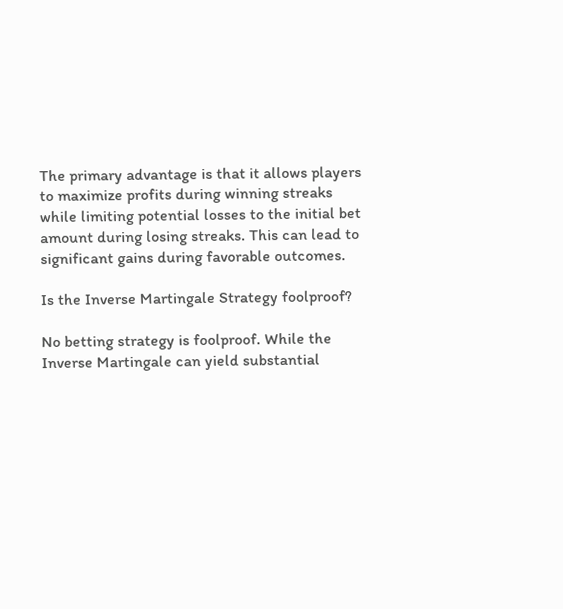The primary advantage is that it allows players to maximize profits during winning streaks while limiting potential losses to the initial bet amount during losing streaks. This can lead to significant gains during favorable outcomes.

Is the Inverse Martingale Strategy foolproof?

No betting strategy is foolproof. While the Inverse Martingale can yield substantial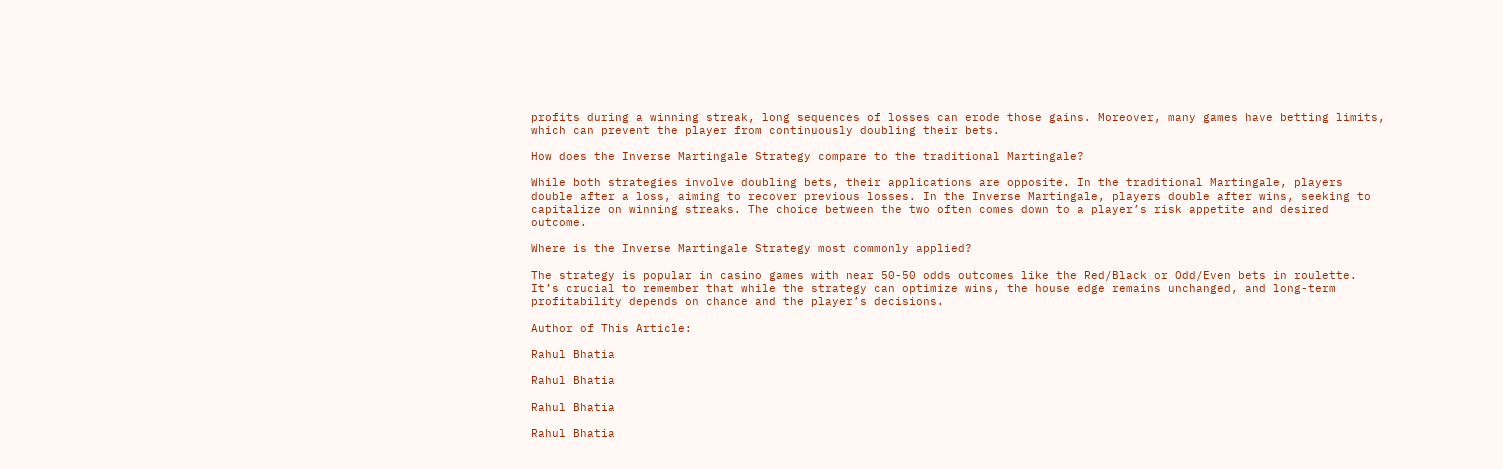profits during a winning streak, long sequences of losses can erode those gains. Moreover, many games have betting limits, which can prevent the player from continuously doubling their bets.

How does the Inverse Martingale Strategy compare to the traditional Martingale?

While both strategies involve doubling bets, their applications are opposite. In the traditional Martingale, players double after a loss, aiming to recover previous losses. In the Inverse Martingale, players double after wins, seeking to capitalize on winning streaks. The choice between the two often comes down to a player’s risk appetite and desired outcome.

Where is the Inverse Martingale Strategy most commonly applied?

The strategy is popular in casino games with near 50-50 odds outcomes like the Red/Black or Odd/Even bets in roulette. It’s crucial to remember that while the strategy can optimize wins, the house edge remains unchanged, and long-term profitability depends on chance and the player’s decisions.

Author of This Article:

Rahul Bhatia

Rahul Bhatia

Rahul Bhatia

Rahul Bhatia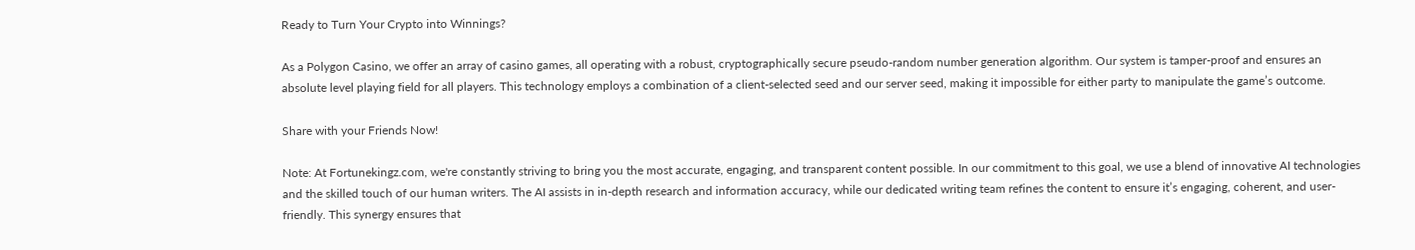Ready to Turn Your Crypto into Winnings?

As a Polygon Casino, we offer an array of casino games, all operating with a robust, cryptographically secure pseudo-random number generation algorithm. Our system is tamper-proof and ensures an absolute level playing field for all players. This technology employs a combination of a client-selected seed and our server seed, making it impossible for either party to manipulate the game’s outcome.

Share with your Friends Now!

Note: At Fortunekingz.com, we're constantly striving to bring you the most accurate, engaging, and transparent content possible. In our commitment to this goal, we use a blend of innovative AI technologies and the skilled touch of our human writers. The AI assists in in-depth research and information accuracy, while our dedicated writing team refines the content to ensure it’s engaging, coherent, and user-friendly. This synergy ensures that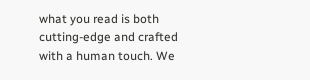what you read is both cutting-edge and crafted with a human touch. We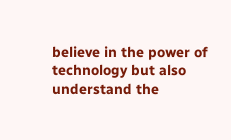believe in the power of technology but also understand the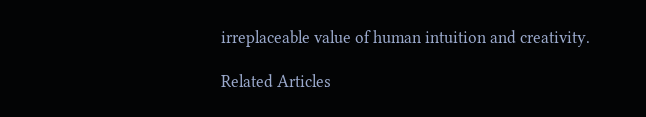irreplaceable value of human intuition and creativity.

Related Articles